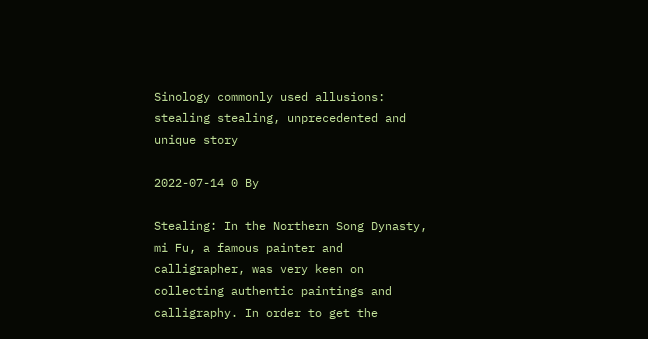Sinology commonly used allusions: stealing stealing, unprecedented and unique story

2022-07-14 0 By

Stealing: In the Northern Song Dynasty, mi Fu, a famous painter and calligrapher, was very keen on collecting authentic paintings and calligraphy. In order to get the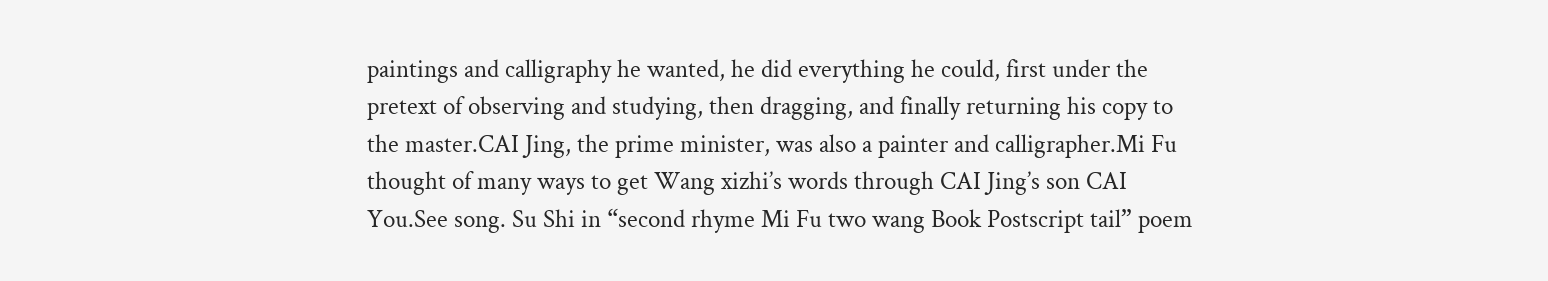paintings and calligraphy he wanted, he did everything he could, first under the pretext of observing and studying, then dragging, and finally returning his copy to the master.CAI Jing, the prime minister, was also a painter and calligrapher.Mi Fu thought of many ways to get Wang xizhi’s words through CAI Jing’s son CAI You.See song. Su Shi in “second rhyme Mi Fu two wang Book Postscript tail” poem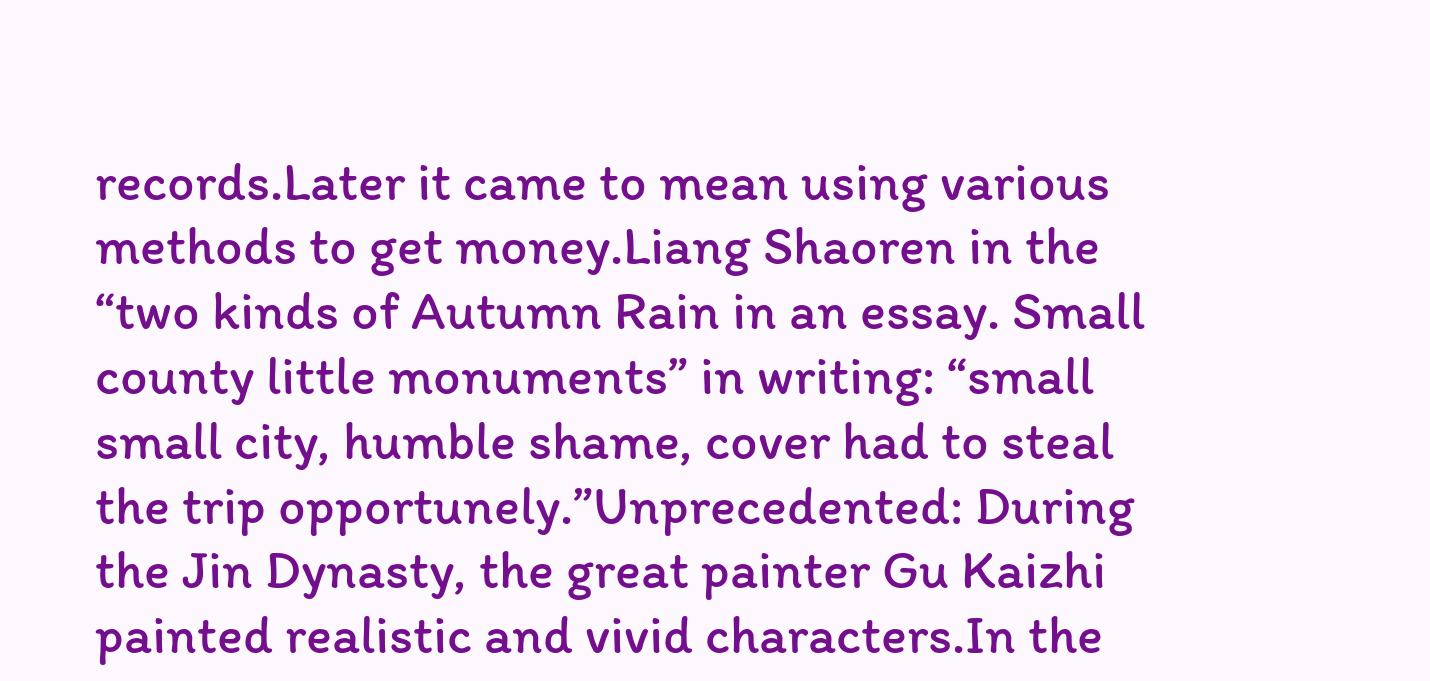records.Later it came to mean using various methods to get money.Liang Shaoren in the “two kinds of Autumn Rain in an essay. Small county little monuments” in writing: “small small city, humble shame, cover had to steal the trip opportunely.”Unprecedented: During the Jin Dynasty, the great painter Gu Kaizhi painted realistic and vivid characters.In the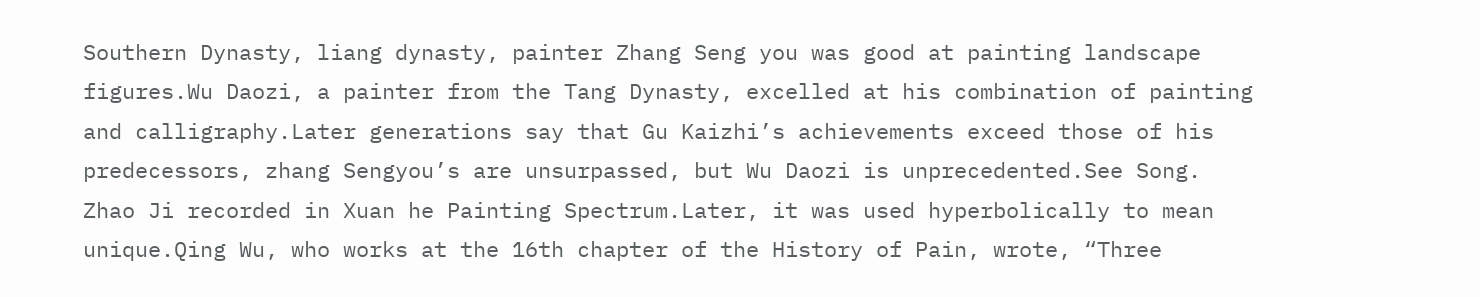Southern Dynasty, liang dynasty, painter Zhang Seng you was good at painting landscape figures.Wu Daozi, a painter from the Tang Dynasty, excelled at his combination of painting and calligraphy.Later generations say that Gu Kaizhi’s achievements exceed those of his predecessors, zhang Sengyou’s are unsurpassed, but Wu Daozi is unprecedented.See Song. Zhao Ji recorded in Xuan he Painting Spectrum.Later, it was used hyperbolically to mean unique.Qing Wu, who works at the 16th chapter of the History of Pain, wrote, “Three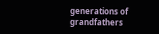generations of grandfathers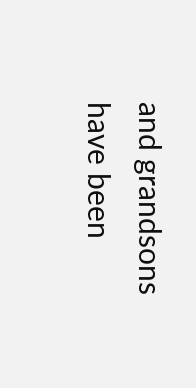and grandsons have been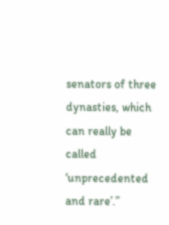senators of three dynasties, which can really be called ‘unprecedented and rare’.”